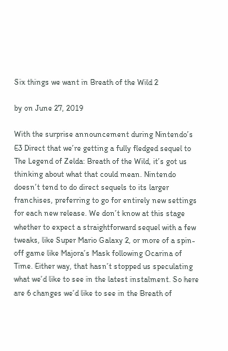Six things we want in Breath of the Wild 2

by on June 27, 2019

With the surprise announcement during Nintendo’s E3 Direct that we’re getting a fully fledged sequel to The Legend of Zelda: Breath of the Wild, it’s got us thinking about what that could mean. Nintendo doesn’t tend to do direct sequels to its larger franchises, preferring to go for entirely new settings for each new release. We don’t know at this stage whether to expect a straightforward sequel with a few tweaks, like Super Mario Galaxy 2, or more of a spin-off game like Majora’s Mask following Ocarina of Time. Either way, that hasn’t stopped us speculating what we’d like to see in the latest instalment. So here are 6 changes we’d like to see in the Breath of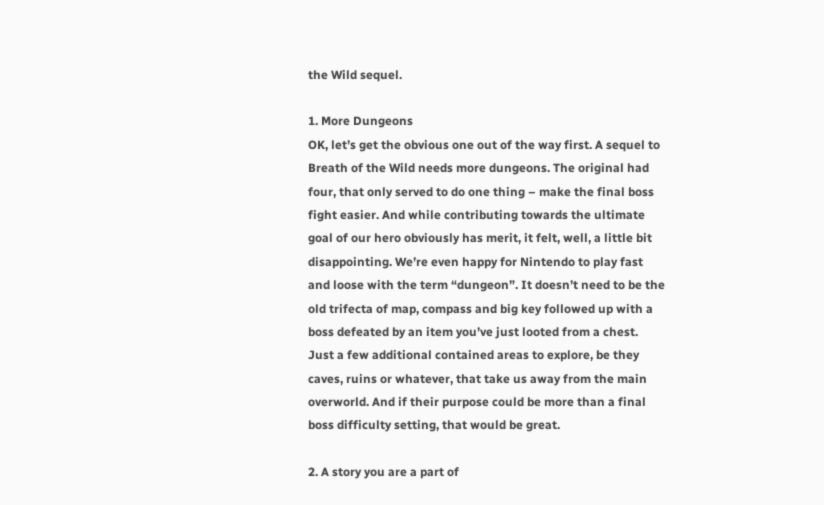the Wild sequel.

1. More Dungeons
OK, let’s get the obvious one out of the way first. A sequel to Breath of the Wild needs more dungeons. The original had four, that only served to do one thing – make the final boss fight easier. And while contributing towards the ultimate goal of our hero obviously has merit, it felt, well, a little bit disappointing. We’re even happy for Nintendo to play fast and loose with the term “dungeon”. It doesn’t need to be the old trifecta of map, compass and big key followed up with a boss defeated by an item you’ve just looted from a chest. Just a few additional contained areas to explore, be they caves, ruins or whatever, that take us away from the main overworld. And if their purpose could be more than a final boss difficulty setting, that would be great.

2. A story you are a part of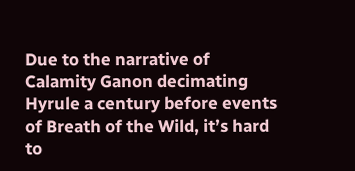Due to the narrative of Calamity Ganon decimating Hyrule a century before events of Breath of the Wild, it’s hard to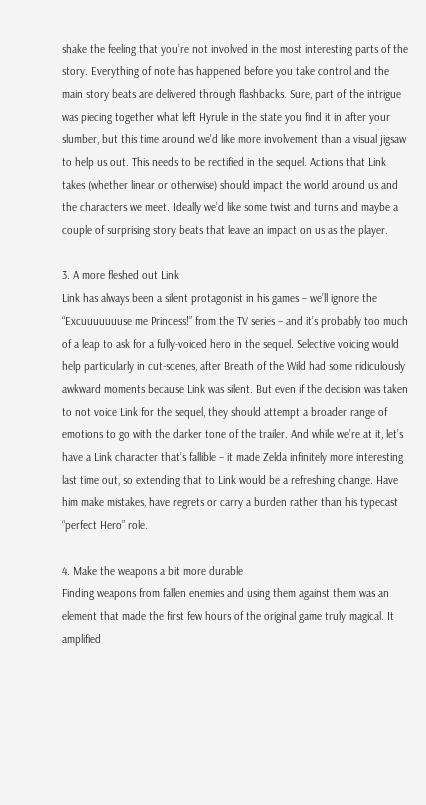shake the feeling that you’re not involved in the most interesting parts of the story. Everything of note has happened before you take control and the main story beats are delivered through flashbacks. Sure, part of the intrigue was piecing together what left Hyrule in the state you find it in after your slumber, but this time around we’d like more involvement than a visual jigsaw to help us out. This needs to be rectified in the sequel. Actions that Link takes (whether linear or otherwise) should impact the world around us and the characters we meet. Ideally we’d like some twist and turns and maybe a couple of surprising story beats that leave an impact on us as the player.

3. A more fleshed out Link
Link has always been a silent protagonist in his games – we’ll ignore the “Excuuuuuuuse me Princess!” from the TV series – and it’s probably too much of a leap to ask for a fully-voiced hero in the sequel. Selective voicing would help particularly in cut-scenes, after Breath of the Wild had some ridiculously awkward moments because Link was silent. But even if the decision was taken to not voice Link for the sequel, they should attempt a broader range of emotions to go with the darker tone of the trailer. And while we’re at it, let’s have a Link character that’s fallible – it made Zelda infinitely more interesting last time out, so extending that to Link would be a refreshing change. Have him make mistakes, have regrets or carry a burden rather than his typecast “perfect Hero” role.

4. Make the weapons a bit more durable
Finding weapons from fallen enemies and using them against them was an element that made the first few hours of the original game truly magical. It amplified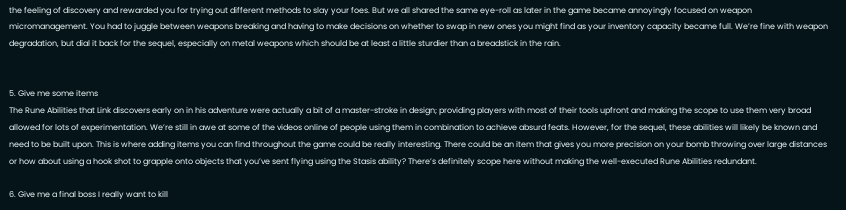the feeling of discovery and rewarded you for trying out different methods to slay your foes. But we all shared the same eye-roll as later in the game became annoyingly focused on weapon micromanagement. You had to juggle between weapons breaking and having to make decisions on whether to swap in new ones you might find as your inventory capacity became full. We’re fine with weapon degradation, but dial it back for the sequel, especially on metal weapons which should be at least a little sturdier than a breadstick in the rain.


5. Give me some items
The Rune Abilities that Link discovers early on in his adventure were actually a bit of a master-stroke in design; providing players with most of their tools upfront and making the scope to use them very broad allowed for lots of experimentation. We’re still in awe at some of the videos online of people using them in combination to achieve absurd feats. However, for the sequel, these abilities will likely be known and need to be built upon. This is where adding items you can find throughout the game could be really interesting. There could be an item that gives you more precision on your bomb throwing over large distances or how about using a hook shot to grapple onto objects that you’ve sent flying using the Stasis ability? There’s definitely scope here without making the well-executed Rune Abilities redundant.

6. Give me a final boss I really want to kill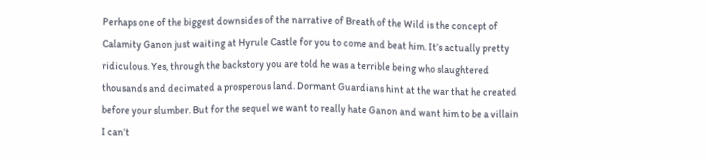Perhaps one of the biggest downsides of the narrative of Breath of the Wild is the concept of Calamity Ganon just waiting at Hyrule Castle for you to come and beat him. It’s actually pretty ridiculous. Yes, through the backstory you are told he was a terrible being who slaughtered thousands and decimated a prosperous land. Dormant Guardians hint at the war that he created before your slumber. But for the sequel we want to really hate Ganon and want him to be a villain I can’t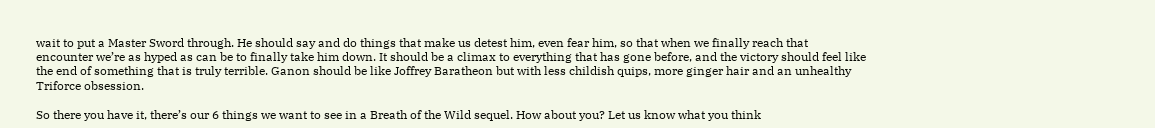wait to put a Master Sword through. He should say and do things that make us detest him, even fear him, so that when we finally reach that encounter we’re as hyped as can be to finally take him down. It should be a climax to everything that has gone before, and the victory should feel like the end of something that is truly terrible. Ganon should be like Joffrey Baratheon but with less childish quips, more ginger hair and an unhealthy Triforce obsession.

So there you have it, there’s our 6 things we want to see in a Breath of the Wild sequel. How about you? Let us know what you think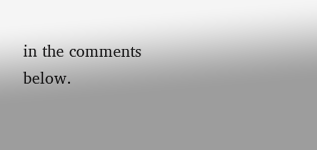in the comments below.